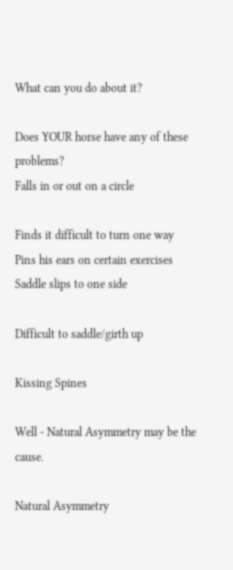What can you do about it?

Does YOUR horse have any of these problems?
Falls in or out on a circle

Finds it difficult to turn one way
Pins his ears on certain exercises
Saddle slips to one side

Difficult to saddle/girth up

Kissing Spines

Well - Natural Asymmetry may be the cause.

Natural Asymmetry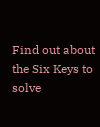Find out about the Six Keys to solve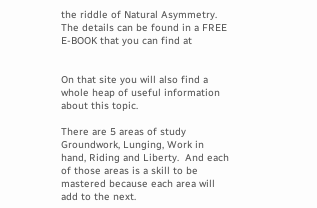the riddle of Natural Asymmetry.
The details can be found in a FREE E-BOOK that you can find at


On that site you will also find a whole heap of useful information about this topic.

There are 5 areas of study  Groundwork, Lunging, Work in hand, Riding and Liberty.  And each of those areas is a skill to be mastered because each area will add to the next.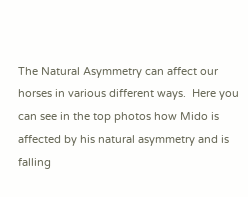The Natural Asymmetry can affect our horses in various different ways.  Here you can see in the top photos how Mido is affected by his natural asymmetry and is falling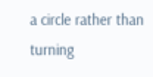a circle rather than turning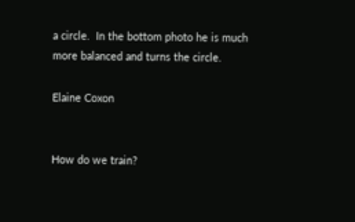a circle.  In the bottom photo he is much more balanced and turns the circle.

Elaine Coxon


How do we train?